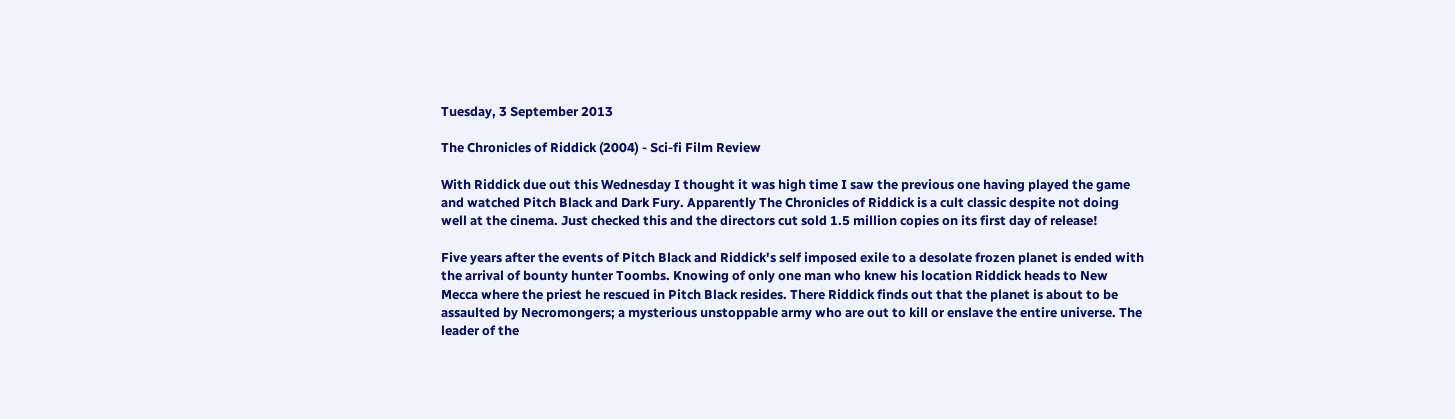Tuesday, 3 September 2013

The Chronicles of Riddick (2004) - Sci-fi Film Review

With Riddick due out this Wednesday I thought it was high time I saw the previous one having played the game and watched Pitch Black and Dark Fury. Apparently The Chronicles of Riddick is a cult classic despite not doing well at the cinema. Just checked this and the directors cut sold 1.5 million copies on its first day of release!

Five years after the events of Pitch Black and Riddick's self imposed exile to a desolate frozen planet is ended with the arrival of bounty hunter Toombs. Knowing of only one man who knew his location Riddick heads to New Mecca where the priest he rescued in Pitch Black resides. There Riddick finds out that the planet is about to be assaulted by Necromongers; a mysterious unstoppable army who are out to kill or enslave the entire universe. The leader of the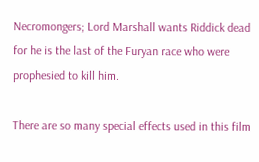Necromongers; Lord Marshall wants Riddick dead for he is the last of the Furyan race who were prophesied to kill him.

There are so many special effects used in this film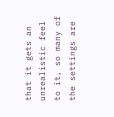that it gets an unrealistic feel to it, so many of the settings are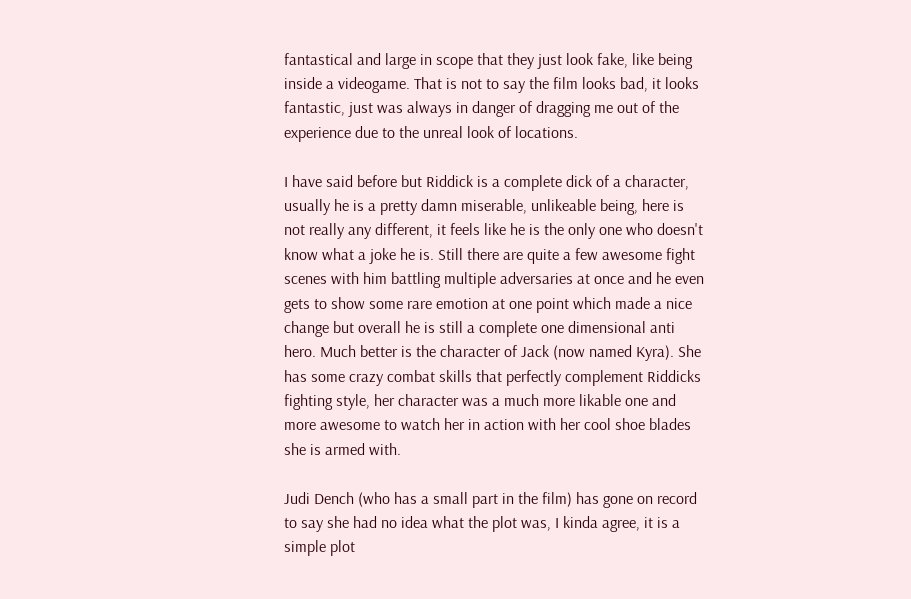fantastical and large in scope that they just look fake, like being inside a videogame. That is not to say the film looks bad, it looks fantastic, just was always in danger of dragging me out of the experience due to the unreal look of locations.

I have said before but Riddick is a complete dick of a character, usually he is a pretty damn miserable, unlikeable being, here is not really any different, it feels like he is the only one who doesn't know what a joke he is. Still there are quite a few awesome fight scenes with him battling multiple adversaries at once and he even gets to show some rare emotion at one point which made a nice change but overall he is still a complete one dimensional anti hero. Much better is the character of Jack (now named Kyra). She has some crazy combat skills that perfectly complement Riddicks fighting style, her character was a much more likable one and more awesome to watch her in action with her cool shoe blades she is armed with.

Judi Dench (who has a small part in the film) has gone on record to say she had no idea what the plot was, I kinda agree, it is a simple plot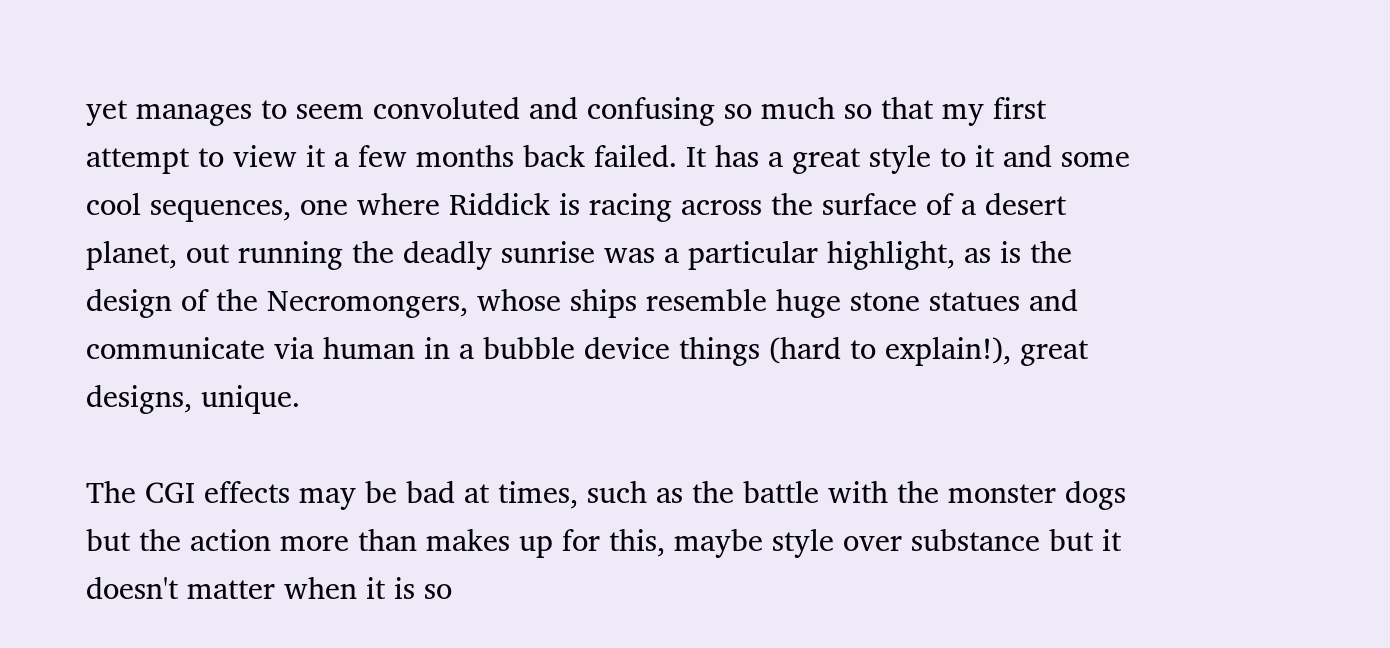yet manages to seem convoluted and confusing so much so that my first attempt to view it a few months back failed. It has a great style to it and some cool sequences, one where Riddick is racing across the surface of a desert planet, out running the deadly sunrise was a particular highlight, as is the design of the Necromongers, whose ships resemble huge stone statues and communicate via human in a bubble device things (hard to explain!), great designs, unique.

The CGI effects may be bad at times, such as the battle with the monster dogs but the action more than makes up for this, maybe style over substance but it doesn't matter when it is so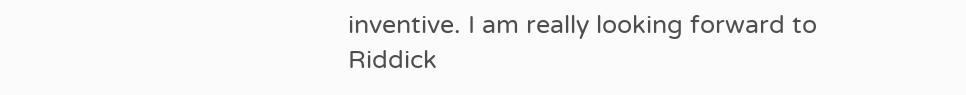inventive. I am really looking forward to Riddick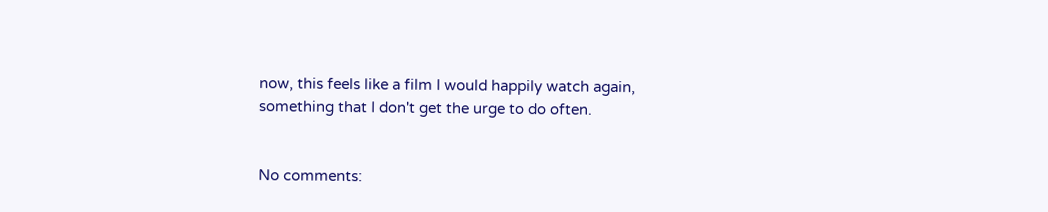now, this feels like a film I would happily watch again, something that I don't get the urge to do often.


No comments: